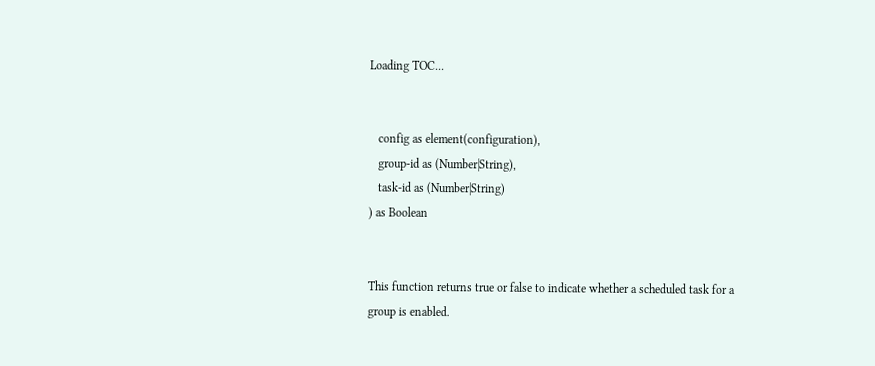Loading TOC...


   config as element(configuration),
   group-id as (Number|String),
   task-id as (Number|String)
) as Boolean


This function returns true or false to indicate whether a scheduled task for a group is enabled.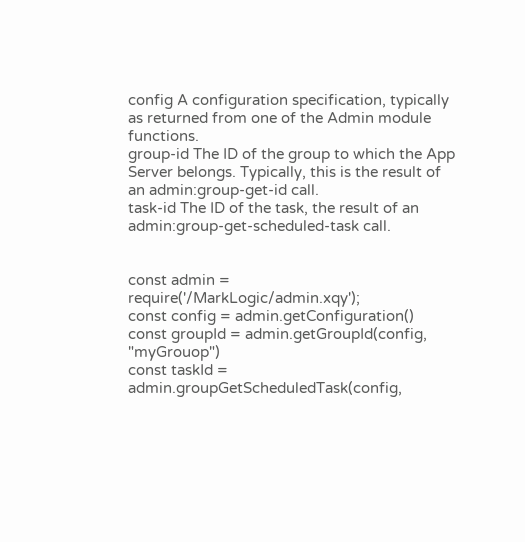config A configuration specification, typically as returned from one of the Admin module functions.
group-id The ID of the group to which the App Server belongs. Typically, this is the result of an admin:group-get-id call.
task-id The ID of the task, the result of an admin:group-get-scheduled-task call.


const admin = require('/MarkLogic/admin.xqy');
const config = admin.getConfiguration()
const groupId = admin.getGroupId(config, "myGrouop")
const taskId = admin.groupGetScheduledTask(config,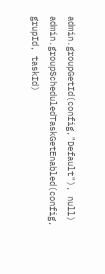admin.groupGetId(config,"Default"), null)
admin.groupScheduledTaskGetEnabled(config, grupId, taskId)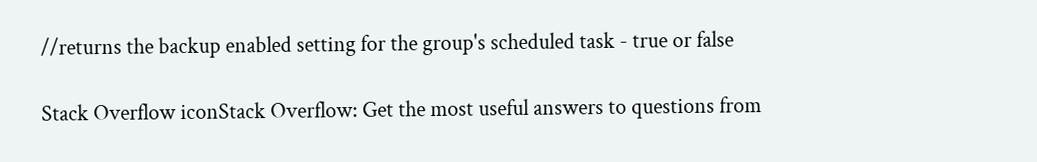//returns the backup enabled setting for the group's scheduled task - true or false

Stack Overflow iconStack Overflow: Get the most useful answers to questions from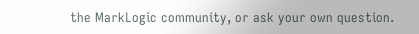the MarkLogic community, or ask your own question.